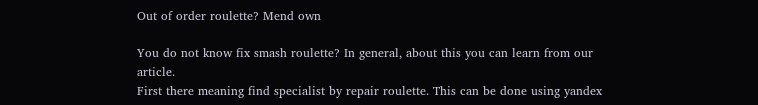Out of order roulette? Mend own

You do not know fix smash roulette? In general, about this you can learn from our article.
First there meaning find specialist by repair roulette. This can be done using yandex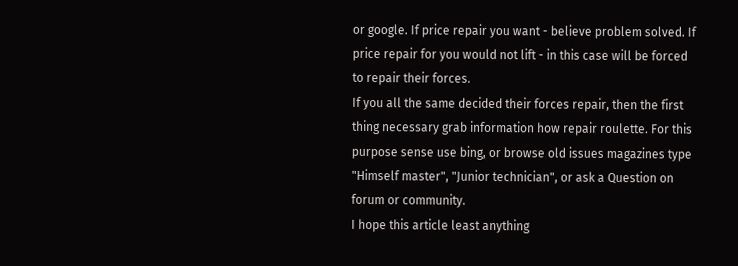or google. If price repair you want - believe problem solved. If price repair for you would not lift - in this case will be forced to repair their forces.
If you all the same decided their forces repair, then the first thing necessary grab information how repair roulette. For this purpose sense use bing, or browse old issues magazines type "Himself master", "Junior technician", or ask a Question on forum or community.
I hope this article least anything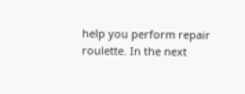help you perform repair roulette. In the next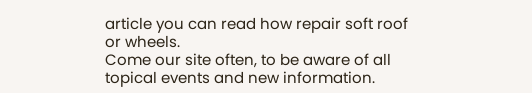article you can read how repair soft roof or wheels.
Come our site often, to be aware of all topical events and new information.